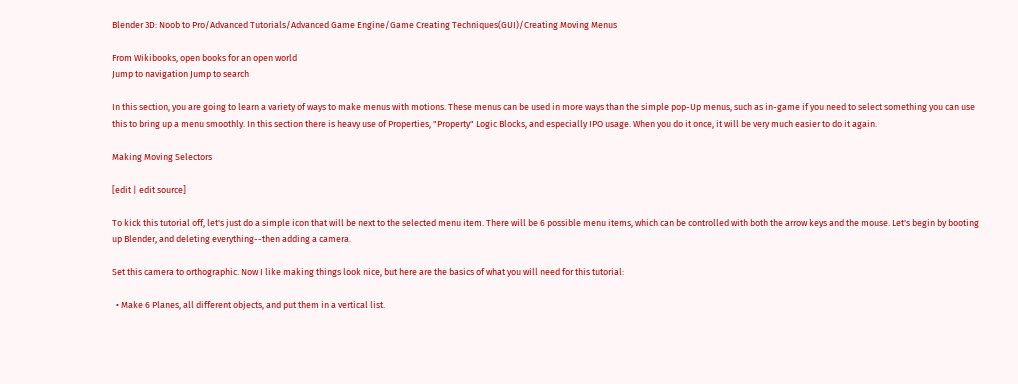Blender 3D: Noob to Pro/Advanced Tutorials/Advanced Game Engine/Game Creating Techniques(GUI)/Creating Moving Menus

From Wikibooks, open books for an open world
Jump to navigation Jump to search

In this section, you are going to learn a variety of ways to make menus with motions. These menus can be used in more ways than the simple pop-Up menus, such as in-game if you need to select something you can use this to bring up a menu smoothly. In this section there is heavy use of Properties, "Property" Logic Blocks, and especially IPO usage. When you do it once, it will be very much easier to do it again.

Making Moving Selectors

[edit | edit source]

To kick this tutorial off, let's just do a simple icon that will be next to the selected menu item. There will be 6 possible menu items, which can be controlled with both the arrow keys and the mouse. Let's begin by booting up Blender, and deleting everything--then adding a camera.

Set this camera to orthographic. Now I like making things look nice, but here are the basics of what you will need for this tutorial:

  • Make 6 Planes, all different objects, and put them in a vertical list.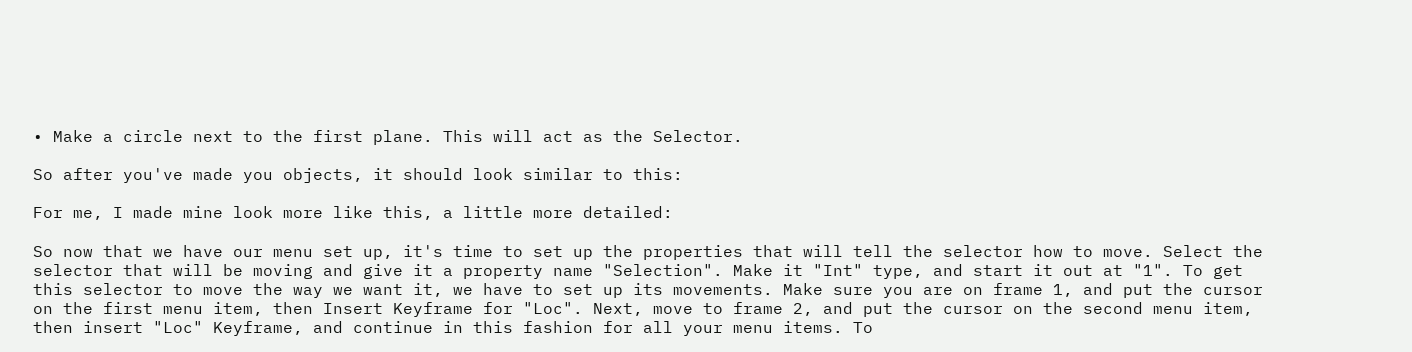• Make a circle next to the first plane. This will act as the Selector.

So after you've made you objects, it should look similar to this:

For me, I made mine look more like this, a little more detailed:

So now that we have our menu set up, it's time to set up the properties that will tell the selector how to move. Select the selector that will be moving and give it a property name "Selection". Make it "Int" type, and start it out at "1". To get this selector to move the way we want it, we have to set up its movements. Make sure you are on frame 1, and put the cursor on the first menu item, then Insert Keyframe for "Loc". Next, move to frame 2, and put the cursor on the second menu item, then insert "Loc" Keyframe, and continue in this fashion for all your menu items. To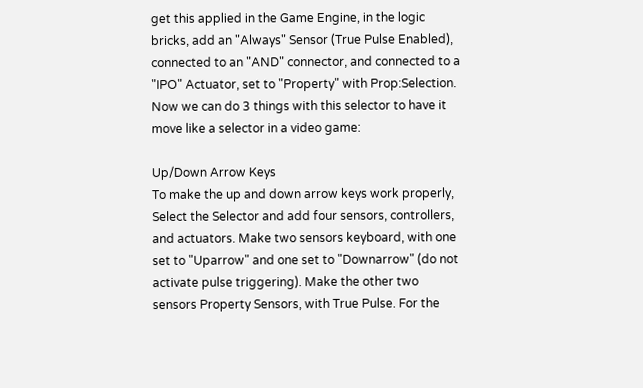get this applied in the Game Engine, in the logic bricks, add an "Always" Sensor (True Pulse Enabled), connected to an "AND" connector, and connected to a "IPO" Actuator, set to "Property" with Prop:Selection. Now we can do 3 things with this selector to have it move like a selector in a video game:

Up/Down Arrow Keys
To make the up and down arrow keys work properly, Select the Selector and add four sensors, controllers, and actuators. Make two sensors keyboard, with one set to "Uparrow" and one set to "Downarrow" (do not activate pulse triggering). Make the other two sensors Property Sensors, with True Pulse. For the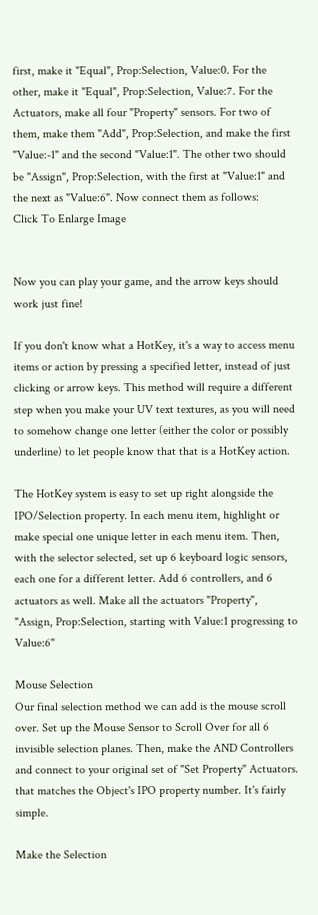first, make it "Equal", Prop:Selection, Value:0. For the other, make it "Equal", Prop:Selection, Value:7. For the Actuators, make all four "Property" sensors. For two of them, make them "Add", Prop:Selection, and make the first "Value:-1" and the second "Value:1". The other two should be "Assign", Prop:Selection, with the first at "Value:1" and the next as "Value:6". Now connect them as follows:
Click To Enlarge Image


Now you can play your game, and the arrow keys should work just fine!

If you don't know what a HotKey, it's a way to access menu items or action by pressing a specified letter, instead of just clicking or arrow keys. This method will require a different step when you make your UV text textures, as you will need to somehow change one letter (either the color or possibly underline) to let people know that that is a HotKey action.

The HotKey system is easy to set up right alongside the IPO/Selection property. In each menu item, highlight or make special one unique letter in each menu item. Then, with the selector selected, set up 6 keyboard logic sensors, each one for a different letter. Add 6 controllers, and 6 actuators as well. Make all the actuators "Property", "Assign, Prop:Selection, starting with Value:1 progressing to Value:6"

Mouse Selection
Our final selection method we can add is the mouse scroll over. Set up the Mouse Sensor to Scroll Over for all 6 invisible selection planes. Then, make the AND Controllers and connect to your original set of "Set Property" Actuators. that matches the Object's IPO property number. It's fairly simple.

Make the Selection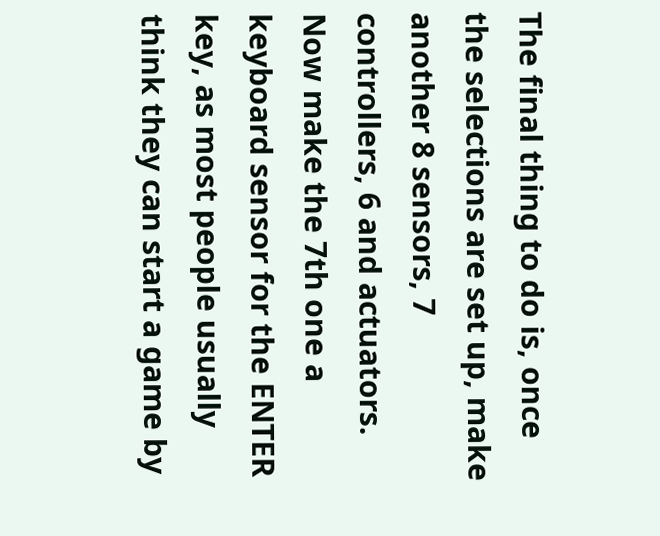The final thing to do is, once the selections are set up, make another 8 sensors, 7 controllers, 6 and actuators. Now make the 7th one a keyboard sensor for the ENTER key, as most people usually think they can start a game by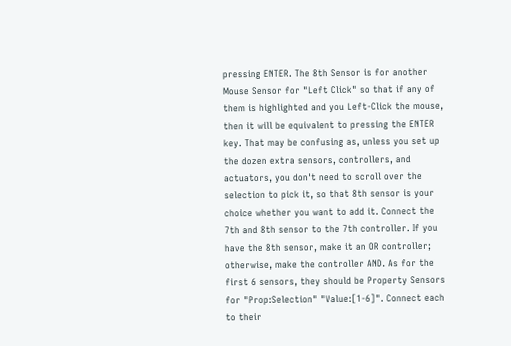pressing ENTER. The 8th Sensor is for another Mouse Sensor for "Left Click" so that if any of them is highlighted and you Left-Click the mouse, then it will be equivalent to pressing the ENTER key. That may be confusing as, unless you set up the dozen extra sensors, controllers, and actuators, you don't need to scroll over the selection to pick it, so that 8th sensor is your choice whether you want to add it. Connect the 7th and 8th sensor to the 7th controller. If you have the 8th sensor, make it an OR controller; otherwise, make the controller AND. As for the first 6 sensors, they should be Property Sensors for "Prop:Selection" "Value:[1-6]". Connect each to their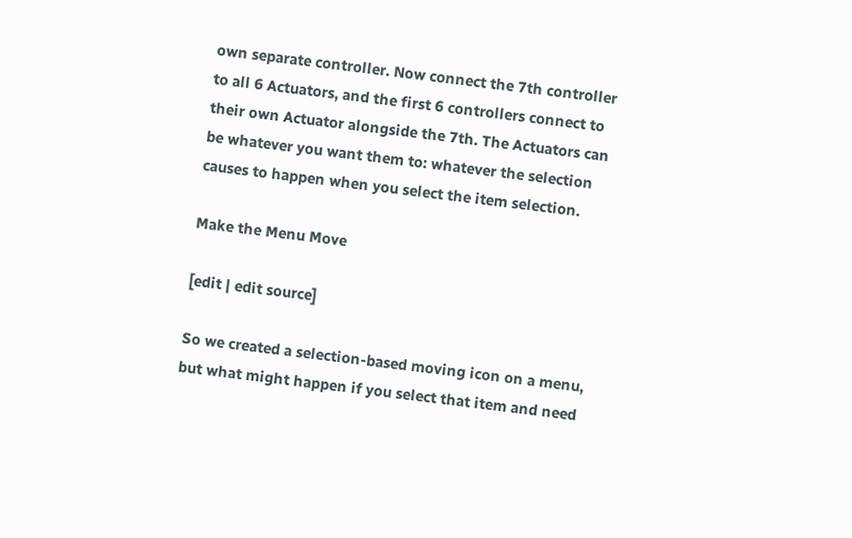own separate controller. Now connect the 7th controller to all 6 Actuators, and the first 6 controllers connect to their own Actuator alongside the 7th. The Actuators can be whatever you want them to: whatever the selection causes to happen when you select the item selection.

Make the Menu Move

[edit | edit source]

So we created a selection-based moving icon on a menu, but what might happen if you select that item and need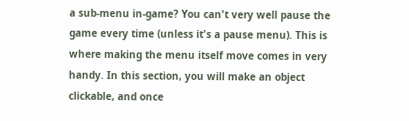a sub-menu in-game? You can't very well pause the game every time (unless it's a pause menu). This is where making the menu itself move comes in very handy. In this section, you will make an object clickable, and once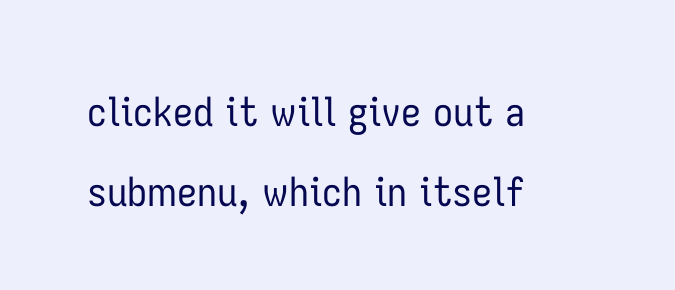clicked it will give out a submenu, which in itself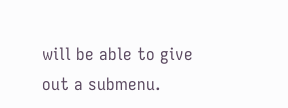will be able to give out a submenu.